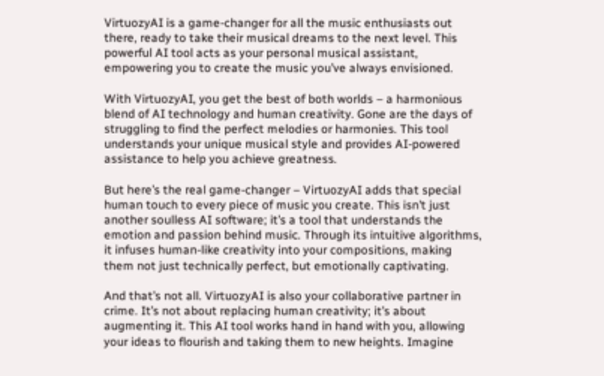VirtuozyAI is a game-changer for all the music enthusiasts out there, ready to take their musical dreams to the next level. This powerful AI tool acts as your personal musical assistant, empowering you to create the music you’ve always envisioned.

With VirtuozyAI, you get the best of both worlds – a harmonious blend of AI technology and human creativity. Gone are the days of struggling to find the perfect melodies or harmonies. This tool understands your unique musical style and provides AI-powered assistance to help you achieve greatness.

But here’s the real game-changer – VirtuozyAI adds that special human touch to every piece of music you create. This isn’t just another soulless AI software; it’s a tool that understands the emotion and passion behind music. Through its intuitive algorithms, it infuses human-like creativity into your compositions, making them not just technically perfect, but emotionally captivating.

And that’s not all. VirtuozyAI is also your collaborative partner in crime. It’s not about replacing human creativity; it’s about augmenting it. This AI tool works hand in hand with you, allowing your ideas to flourish and taking them to new heights. Imagine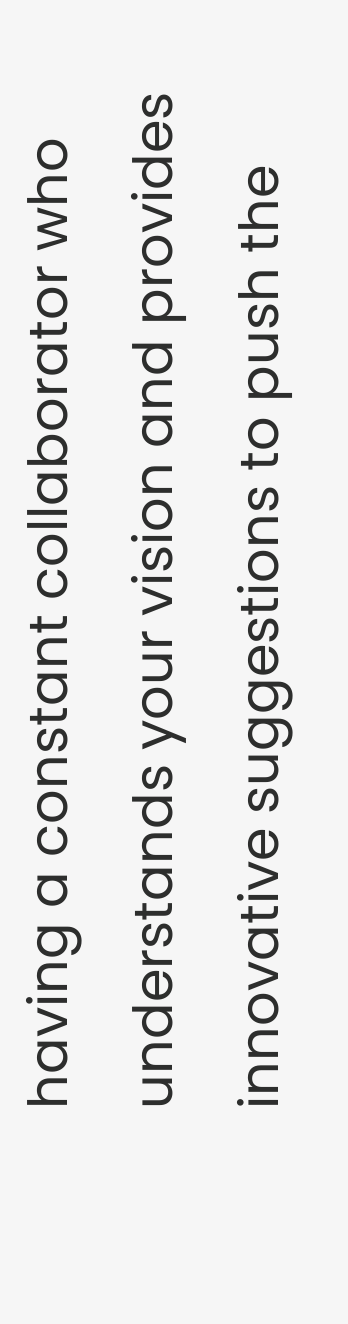having a constant collaborator who understands your vision and provides innovative suggestions to push the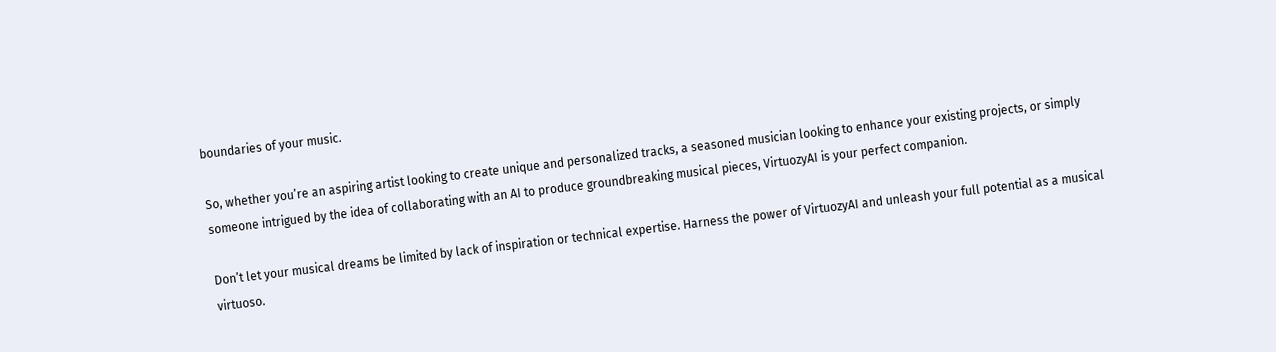boundaries of your music.

So, whether you’re an aspiring artist looking to create unique and personalized tracks, a seasoned musician looking to enhance your existing projects, or simply someone intrigued by the idea of collaborating with an AI to produce groundbreaking musical pieces, VirtuozyAI is your perfect companion.

Don’t let your musical dreams be limited by lack of inspiration or technical expertise. Harness the power of VirtuozyAI and unleash your full potential as a musical virtuoso.